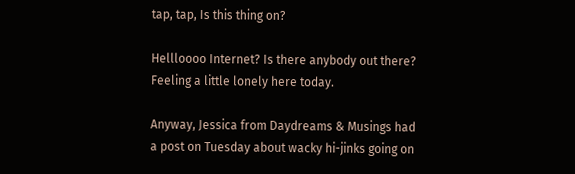tap, tap, Is this thing on?

Hellloooo Internet? Is there anybody out there? Feeling a little lonely here today.

Anyway, Jessica from Daydreams & Musings had a post on Tuesday about wacky hi-jinks going on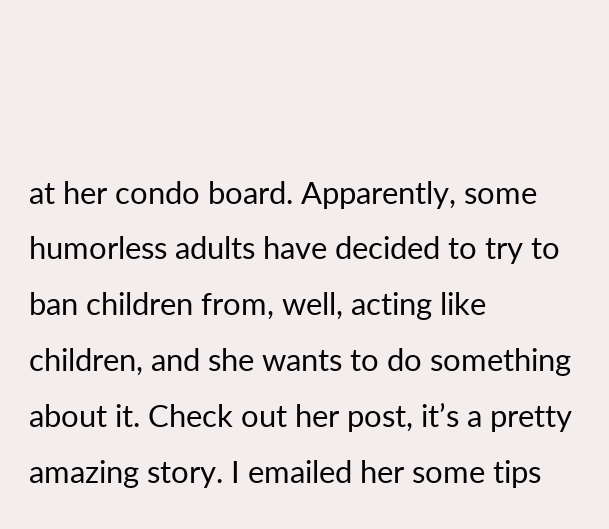at her condo board. Apparently, some humorless adults have decided to try to ban children from, well, acting like children, and she wants to do something about it. Check out her post, it’s a pretty amazing story. I emailed her some tips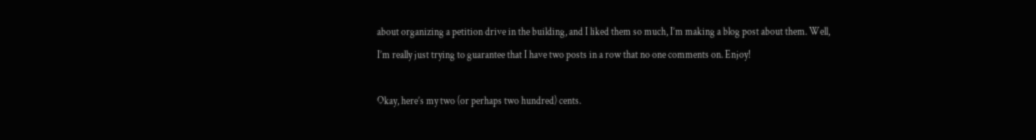about organizing a petition drive in the building, and I liked them so much, I’m making a blog post about them. Well, I’m really just trying to guarantee that I have two posts in a row that no one comments on. Enjoy!

Okay, here’s my two (or perhaps two hundred) cents.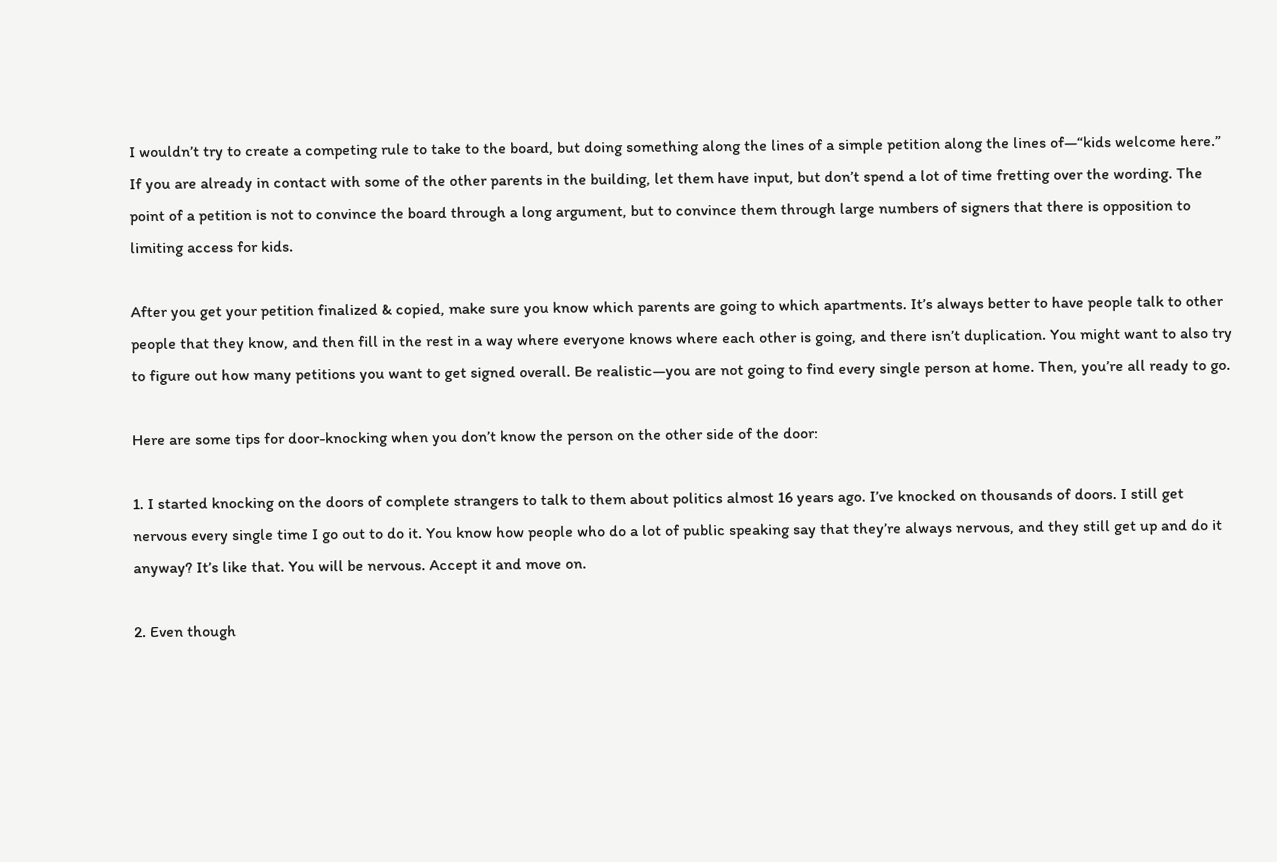I wouldn’t try to create a competing rule to take to the board, but doing something along the lines of a simple petition along the lines of—“kids welcome here.” If you are already in contact with some of the other parents in the building, let them have input, but don’t spend a lot of time fretting over the wording. The point of a petition is not to convince the board through a long argument, but to convince them through large numbers of signers that there is opposition to limiting access for kids.

After you get your petition finalized & copied, make sure you know which parents are going to which apartments. It’s always better to have people talk to other people that they know, and then fill in the rest in a way where everyone knows where each other is going, and there isn’t duplication. You might want to also try to figure out how many petitions you want to get signed overall. Be realistic—you are not going to find every single person at home. Then, you’re all ready to go.

Here are some tips for door-knocking when you don’t know the person on the other side of the door:

1. I started knocking on the doors of complete strangers to talk to them about politics almost 16 years ago. I’ve knocked on thousands of doors. I still get nervous every single time I go out to do it. You know how people who do a lot of public speaking say that they’re always nervous, and they still get up and do it anyway? It’s like that. You will be nervous. Accept it and move on.

2. Even though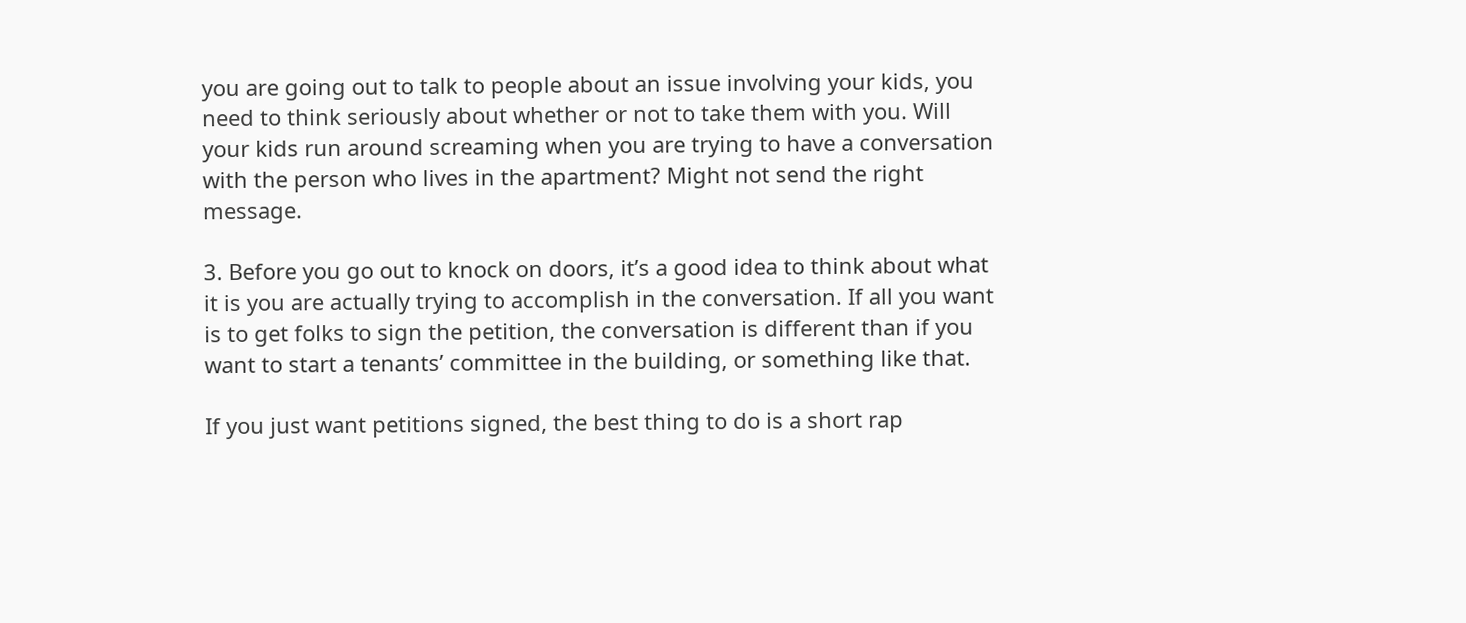you are going out to talk to people about an issue involving your kids, you need to think seriously about whether or not to take them with you. Will your kids run around screaming when you are trying to have a conversation with the person who lives in the apartment? Might not send the right message.

3. Before you go out to knock on doors, it’s a good idea to think about what it is you are actually trying to accomplish in the conversation. If all you want is to get folks to sign the petition, the conversation is different than if you want to start a tenants’ committee in the building, or something like that.

If you just want petitions signed, the best thing to do is a short rap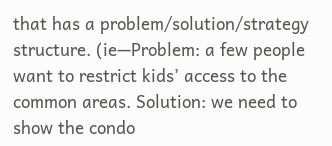that has a problem/solution/strategy structure. (ie—Problem: a few people want to restrict kids’ access to the common areas. Solution: we need to show the condo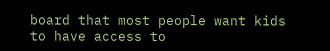board that most people want kids to have access to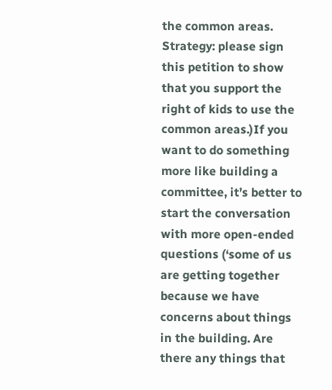the common areas. Strategy: please sign this petition to show that you support the right of kids to use the common areas.)If you want to do something more like building a committee, it’s better to start the conversation with more open-ended questions (‘some of us are getting together because we have concerns about things in the building. Are there any things that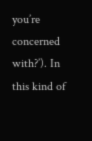you’re concerned with?’). In this kind of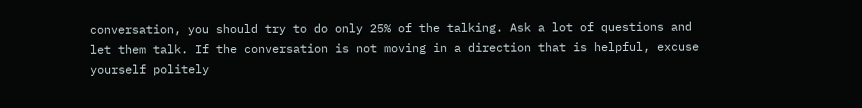conversation, you should try to do only 25% of the talking. Ask a lot of questions and let them talk. If the conversation is not moving in a direction that is helpful, excuse yourself politely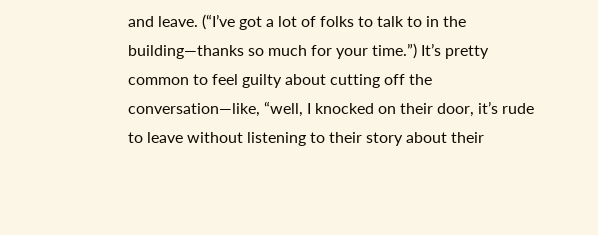and leave. (“I’ve got a lot of folks to talk to in the building—thanks so much for your time.”) It’s pretty common to feel guilty about cutting off the conversation—like, “well, I knocked on their door, it’s rude to leave without listening to their story about their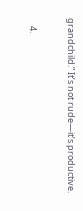grandchild.” It’s not rude—it’s productive.

    4.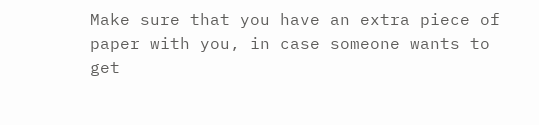Make sure that you have an extra piece of paper with you, in case someone wants to get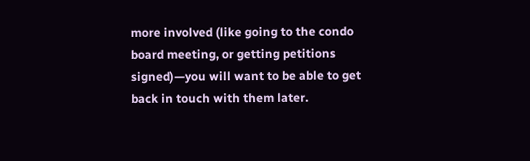more involved (like going to the condo board meeting, or getting petitions signed)—you will want to be able to get back in touch with them later.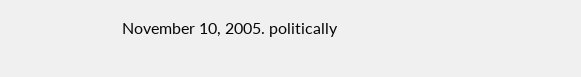November 10, 2005. politically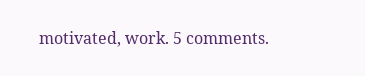motivated, work. 5 comments.